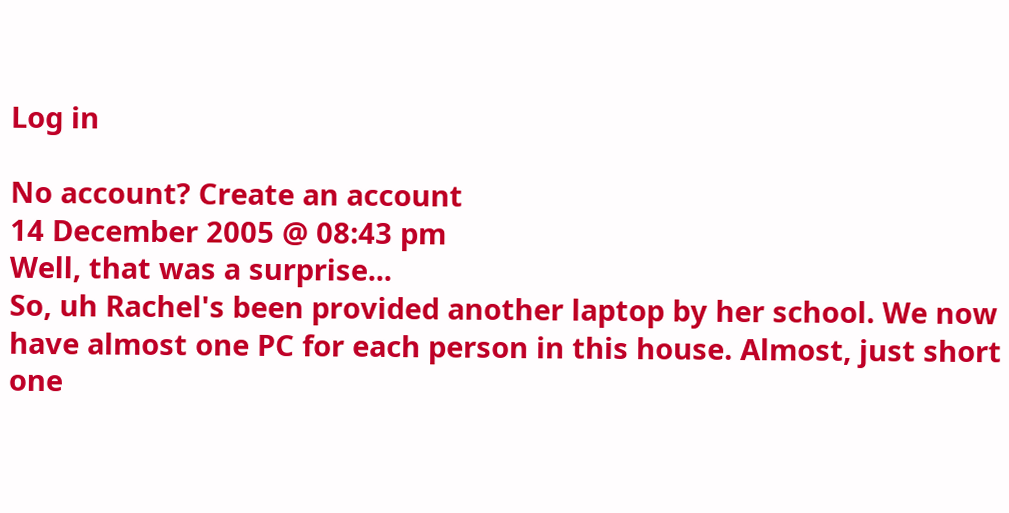Log in

No account? Create an account
14 December 2005 @ 08:43 pm
Well, that was a surprise...
So, uh Rachel's been provided another laptop by her school. We now have almost one PC for each person in this house. Almost, just short one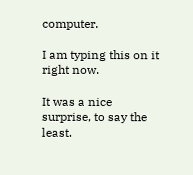computer.

I am typing this on it right now.

It was a nice surprise, to say the least.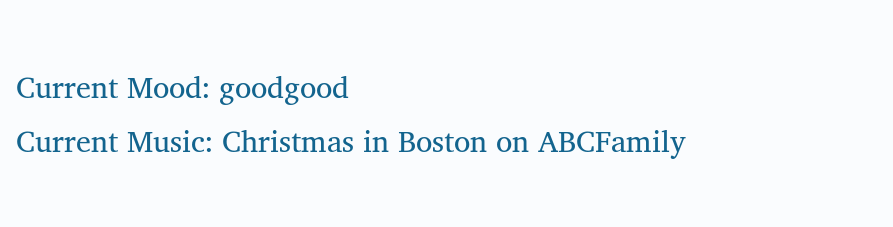Current Mood: goodgood
Current Music: Christmas in Boston on ABCFamily